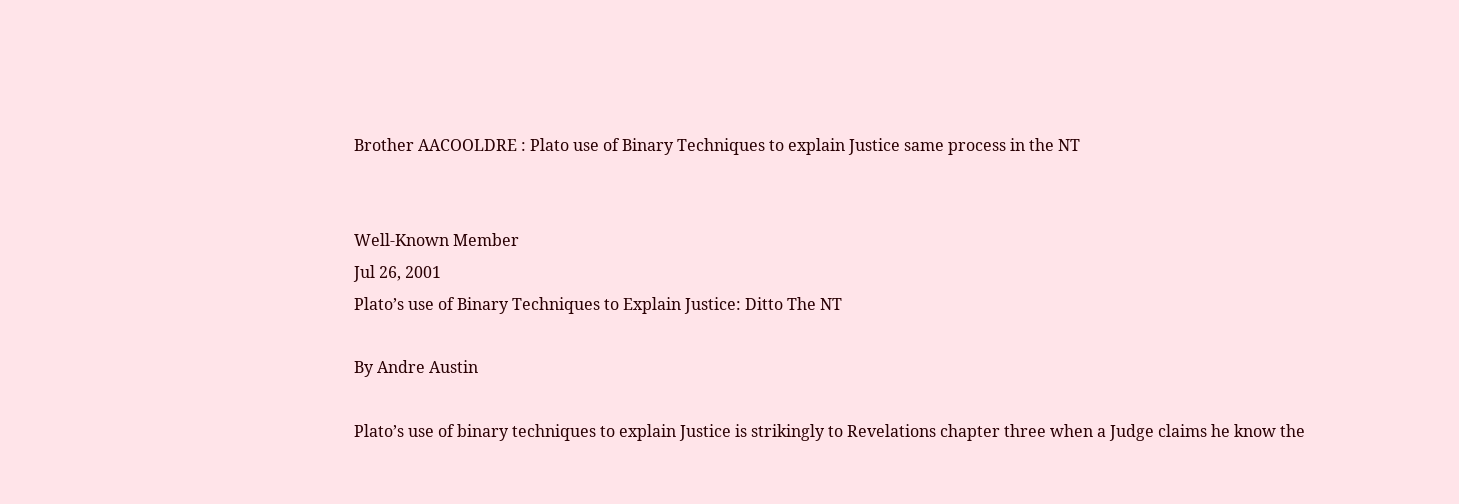Brother AACOOLDRE : Plato use of Binary Techniques to explain Justice same process in the NT


Well-Known Member
Jul 26, 2001
Plato’s use of Binary Techniques to Explain Justice: Ditto The NT

By Andre Austin

Plato’s use of binary techniques to explain Justice is strikingly to Revelations chapter three when a Judge claims he know the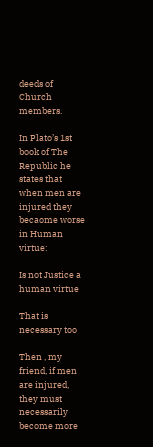deeds of Church members.

In Plato’s 1st book of The Republic he states that when men are injured they becaome worse in Human virtue:

Is not Justice a human virtue

That is necessary too

Then , my friend, if men are injured, they must necessarily become more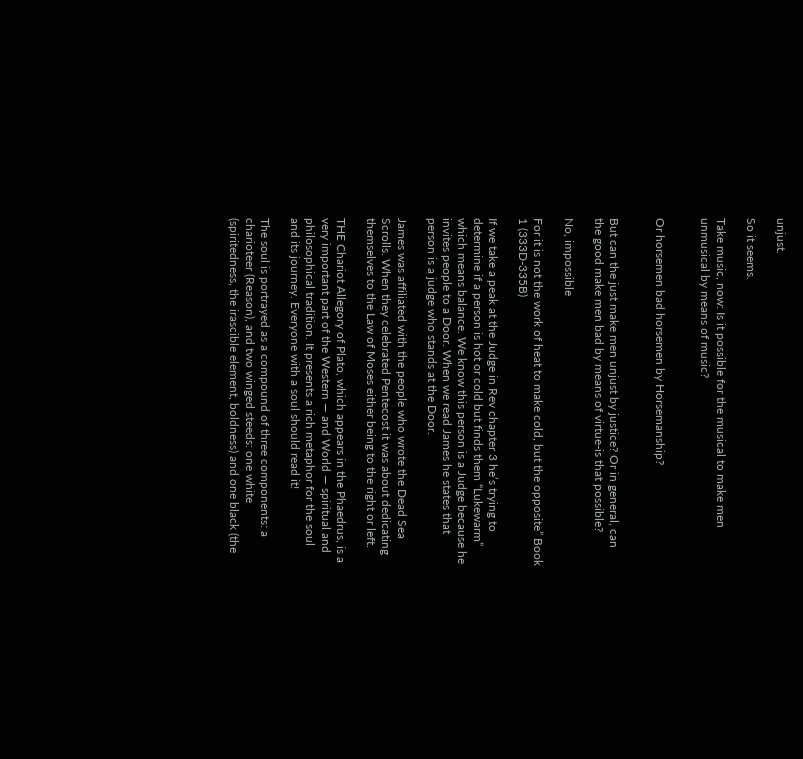unjust.

So it seems.

Take music, now: Is it possible for the musical to make men unmusical by means of music?


Or horsemen bad horsemen by Horsemanship?


But can the just make men unjust by justice? Or in general, can the good make men bad by means of virtue-is that possible?

No, impossible

For it is not the work of heat to make cold, but the opposite” Book 1 (333D-335B)

If we take a peak at the Judge in Rev chapter 3 he’s trying to determine if a person is hot or cold but finds them “Lukewarm” which means balance. We know this person is a Judge because he invites people to a Door. When we read James he states that person is a judge who stands at the Door.

James was affiliated with the people who wrote the Dead Sea Scrolls. When they celebrated Pentecost it was about dedicating themselves to the Law of Moses either being to the right or left.

THE Chariot Allegory of Plato, which appears in the Phaedrus, is a very important part of the Western — and World — spiritual and philosophical tradition. It presents a rich metaphor for the soul and its journey. Everyone with a soul should read it!

The soul is portrayed as a compound of three components: a charioteer (Reason), and two winged steeds: one white (spiritedness, the irascible element, boldness) and one black (the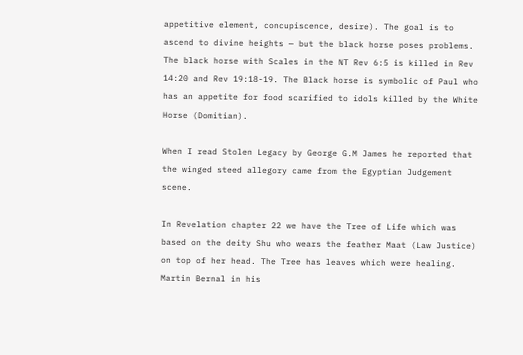appetitive element, concupiscence, desire). The goal is to ascend to divine heights — but the black horse poses problems. The black horse with Scales in the NT Rev 6:5 is killed in Rev 14:20 and Rev 19:18-19. The Black horse is symbolic of Paul who has an appetite for food scarified to idols killed by the White Horse (Domitian).

When I read Stolen Legacy by George G.M James he reported that the winged steed allegory came from the Egyptian Judgement scene.

In Revelation chapter 22 we have the Tree of Life which was based on the deity Shu who wears the feather Maat (Law Justice) on top of her head. The Tree has leaves which were healing. Martin Bernal in his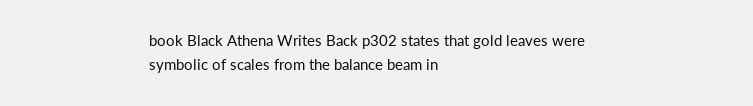book Black Athena Writes Back p302 states that gold leaves were symbolic of scales from the balance beam in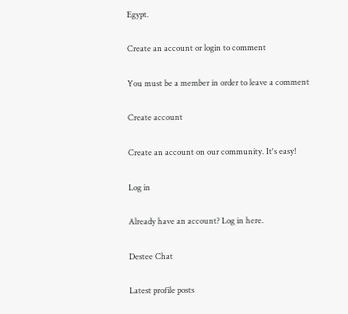Egypt.

Create an account or login to comment

You must be a member in order to leave a comment

Create account

Create an account on our community. It's easy!

Log in

Already have an account? Log in here.

Destee Chat

Latest profile posts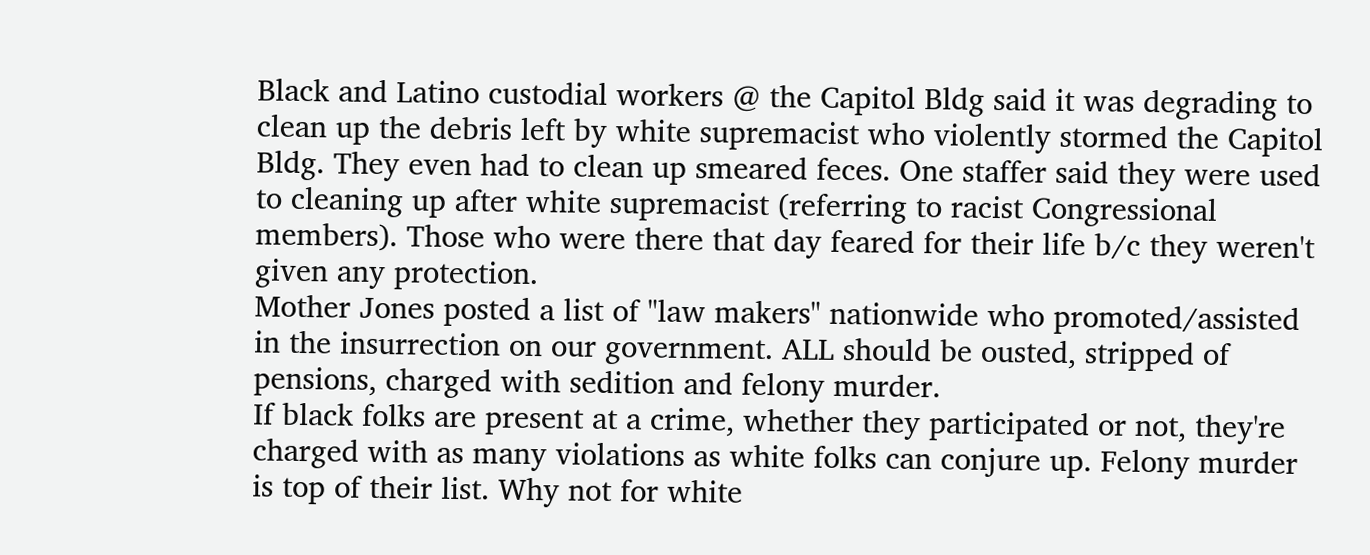Black and Latino custodial workers @ the Capitol Bldg said it was degrading to clean up the debris left by white supremacist who violently stormed the Capitol Bldg. They even had to clean up smeared feces. One staffer said they were used to cleaning up after white supremacist (referring to racist Congressional members). Those who were there that day feared for their life b/c they weren't given any protection.
Mother Jones posted a list of "law makers" nationwide who promoted/assisted in the insurrection on our government. ALL should be ousted, stripped of pensions, charged with sedition and felony murder.
If black folks are present at a crime, whether they participated or not, they're charged with as many violations as white folks can conjure up. Felony murder is top of their list. Why not for white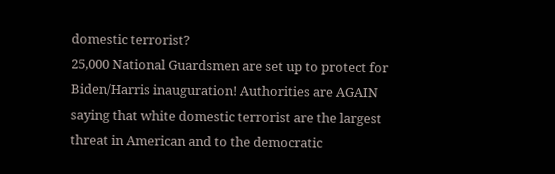domestic terrorist?
25,000 National Guardsmen are set up to protect for Biden/Harris inauguration! Authorities are AGAIN saying that white domestic terrorist are the largest threat in American and to the democratic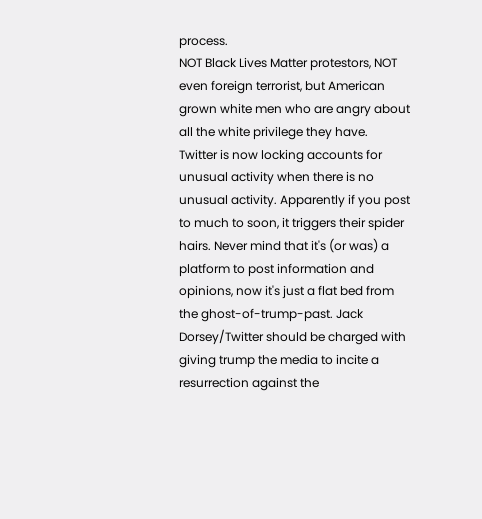process.
NOT Black Lives Matter protestors, NOT even foreign terrorist, but American grown white men who are angry about all the white privilege they have.
Twitter is now locking accounts for unusual activity when there is no unusual activity. Apparently if you post to much to soon, it triggers their spider hairs. Never mind that it's (or was) a platform to post information and opinions, now it's just a flat bed from the ghost-of-trump-past. Jack Dorsey/Twitter should be charged with giving trump the media to incite a resurrection against the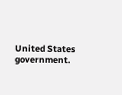United States government.